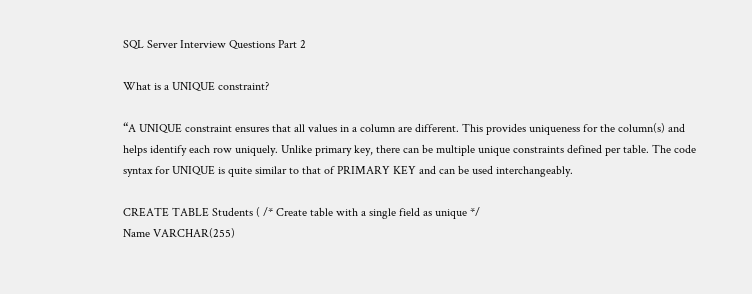SQL Server Interview Questions Part 2

What is a UNIQUE constraint?

“A UNIQUE constraint ensures that all values in a column are different. This provides uniqueness for the column(s) and helps identify each row uniquely. Unlike primary key, there can be multiple unique constraints defined per table. The code syntax for UNIQUE is quite similar to that of PRIMARY KEY and can be used interchangeably.

CREATE TABLE Students ( /* Create table with a single field as unique */
Name VARCHAR(255)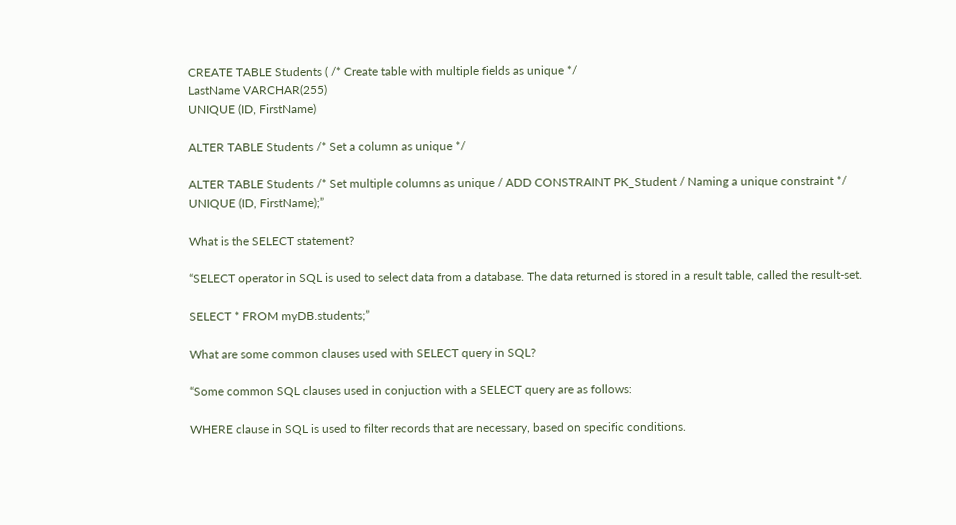CREATE TABLE Students ( /* Create table with multiple fields as unique */
LastName VARCHAR(255)
UNIQUE (ID, FirstName)

ALTER TABLE Students /* Set a column as unique */

ALTER TABLE Students /* Set multiple columns as unique / ADD CONSTRAINT PK_Student / Naming a unique constraint */
UNIQUE (ID, FirstName);”

What is the SELECT statement?

“SELECT operator in SQL is used to select data from a database. The data returned is stored in a result table, called the result-set.

SELECT * FROM myDB.students;”

What are some common clauses used with SELECT query in SQL?

“Some common SQL clauses used in conjuction with a SELECT query are as follows:

WHERE clause in SQL is used to filter records that are necessary, based on specific conditions.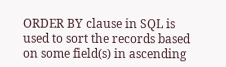ORDER BY clause in SQL is used to sort the records based on some field(s) in ascending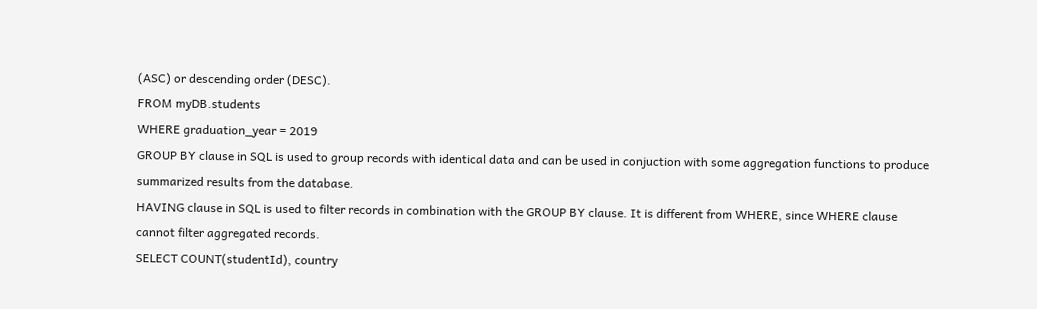(ASC) or descending order (DESC).
FROM myDB.students
WHERE graduation_year = 2019
GROUP BY clause in SQL is used to group records with identical data and can be used in conjuction with some aggregation functions to produce summarized results from the database.
HAVING clause in SQL is used to filter records in combination with the GROUP BY clause. It is different from WHERE, since WHERE clause cannot filter aggregated records.
SELECT COUNT(studentId), country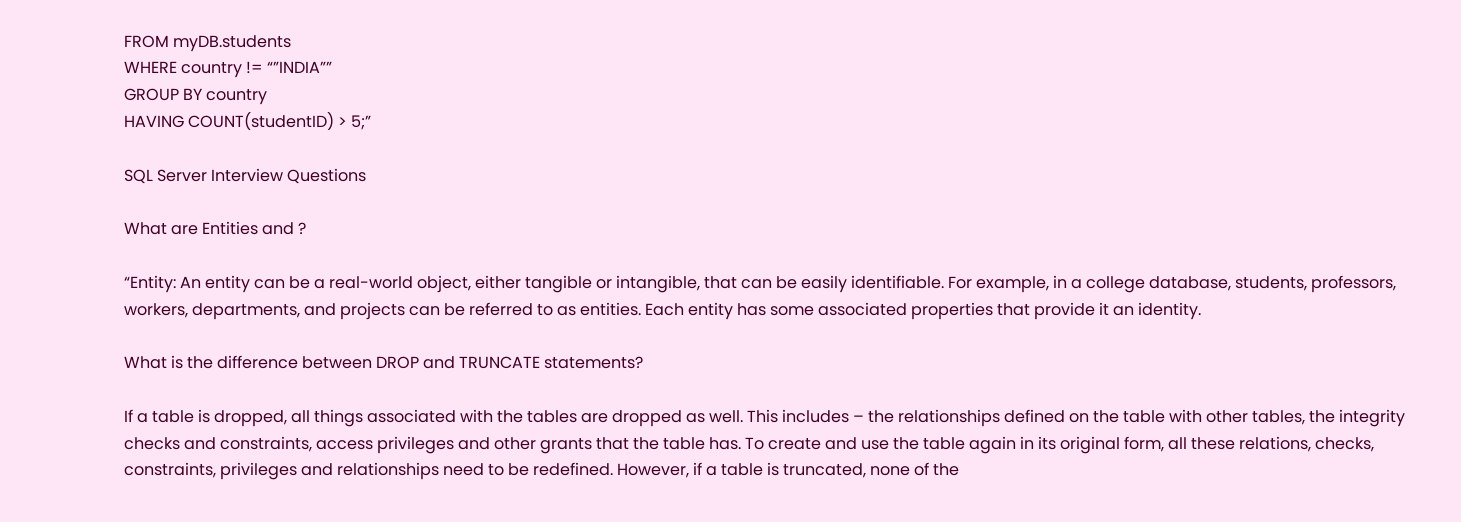FROM myDB.students
WHERE country != “”INDIA””
GROUP BY country
HAVING COUNT(studentID) > 5;”

SQL Server Interview Questions

What are Entities and ?

“Entity: An entity can be a real-world object, either tangible or intangible, that can be easily identifiable. For example, in a college database, students, professors, workers, departments, and projects can be referred to as entities. Each entity has some associated properties that provide it an identity.

What is the difference between DROP and TRUNCATE statements?

If a table is dropped, all things associated with the tables are dropped as well. This includes – the relationships defined on the table with other tables, the integrity checks and constraints, access privileges and other grants that the table has. To create and use the table again in its original form, all these relations, checks, constraints, privileges and relationships need to be redefined. However, if a table is truncated, none of the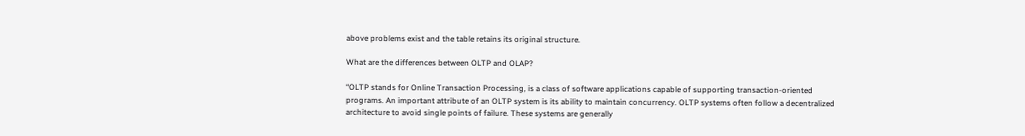above problems exist and the table retains its original structure.

What are the differences between OLTP and OLAP?

“OLTP stands for Online Transaction Processing, is a class of software applications capable of supporting transaction-oriented programs. An important attribute of an OLTP system is its ability to maintain concurrency. OLTP systems often follow a decentralized architecture to avoid single points of failure. These systems are generally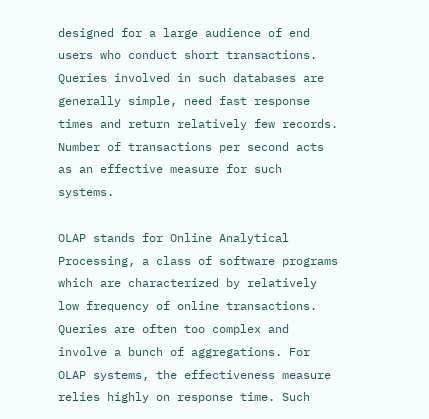designed for a large audience of end users who conduct short transactions. Queries involved in such databases are generally simple, need fast response times and return relatively few records. Number of transactions per second acts as an effective measure for such systems.

OLAP stands for Online Analytical Processing, a class of software programs which are characterized by relatively low frequency of online transactions. Queries are often too complex and involve a bunch of aggregations. For OLAP systems, the effectiveness measure relies highly on response time. Such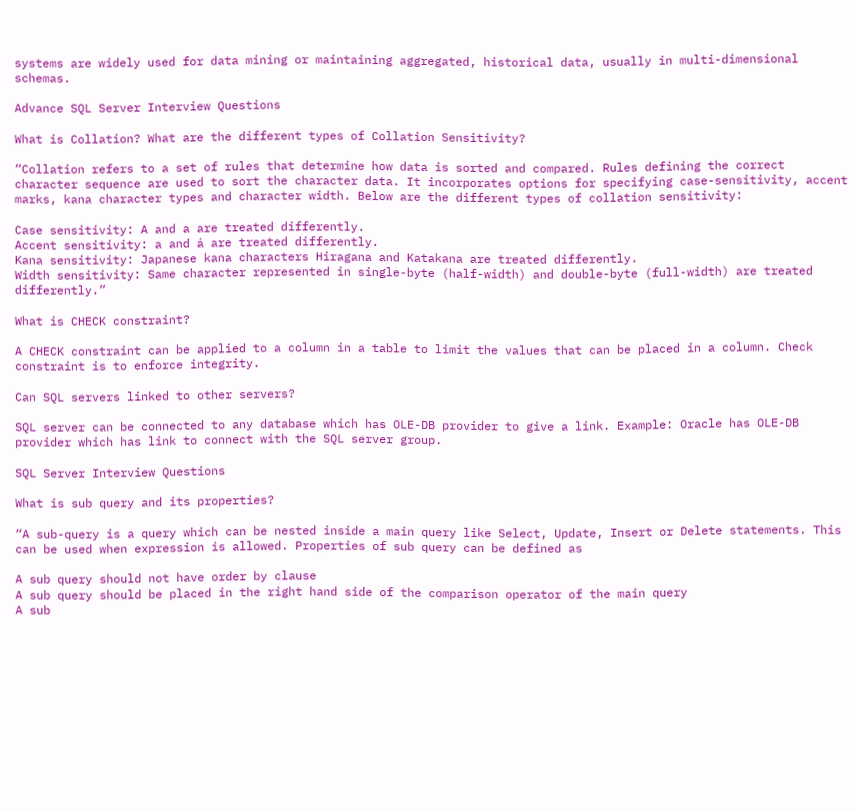systems are widely used for data mining or maintaining aggregated, historical data, usually in multi-dimensional schemas.

Advance SQL Server Interview Questions

What is Collation? What are the different types of Collation Sensitivity?

“Collation refers to a set of rules that determine how data is sorted and compared. Rules defining the correct character sequence are used to sort the character data. It incorporates options for specifying case-sensitivity, accent marks, kana character types and character width. Below are the different types of collation sensitivity:

Case sensitivity: A and a are treated differently.
Accent sensitivity: a and á are treated differently.
Kana sensitivity: Japanese kana characters Hiragana and Katakana are treated differently.
Width sensitivity: Same character represented in single-byte (half-width) and double-byte (full-width) are treated differently.”

What is CHECK constraint?

A CHECK constraint can be applied to a column in a table to limit the values that can be placed in a column. Check constraint is to enforce integrity.

Can SQL servers linked to other servers?

SQL server can be connected to any database which has OLE-DB provider to give a link. Example: Oracle has OLE-DB provider which has link to connect with the SQL server group.

SQL Server Interview Questions

What is sub query and its properties?

“A sub-query is a query which can be nested inside a main query like Select, Update, Insert or Delete statements. This can be used when expression is allowed. Properties of sub query can be defined as

A sub query should not have order by clause
A sub query should be placed in the right hand side of the comparison operator of the main query
A sub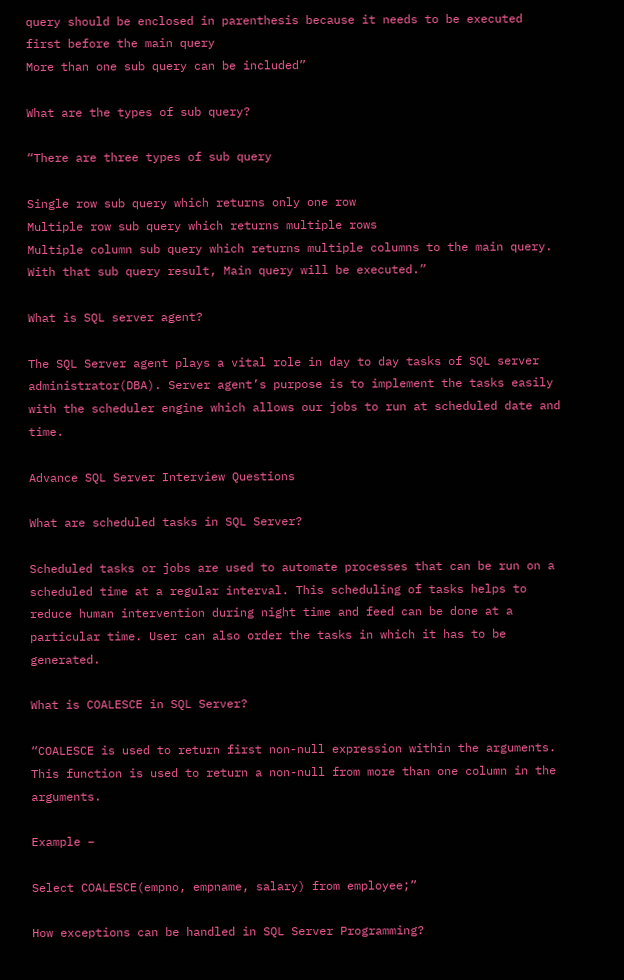query should be enclosed in parenthesis because it needs to be executed first before the main query
More than one sub query can be included”

What are the types of sub query?

“There are three types of sub query

Single row sub query which returns only one row
Multiple row sub query which returns multiple rows
Multiple column sub query which returns multiple columns to the main query. With that sub query result, Main query will be executed.”

What is SQL server agent?

The SQL Server agent plays a vital role in day to day tasks of SQL server administrator(DBA). Server agent’s purpose is to implement the tasks easily with the scheduler engine which allows our jobs to run at scheduled date and time.

Advance SQL Server Interview Questions

What are scheduled tasks in SQL Server?

Scheduled tasks or jobs are used to automate processes that can be run on a scheduled time at a regular interval. This scheduling of tasks helps to reduce human intervention during night time and feed can be done at a particular time. User can also order the tasks in which it has to be generated.

What is COALESCE in SQL Server?

“COALESCE is used to return first non-null expression within the arguments. This function is used to return a non-null from more than one column in the arguments.

Example –

Select COALESCE(empno, empname, salary) from employee;”

How exceptions can be handled in SQL Server Programming?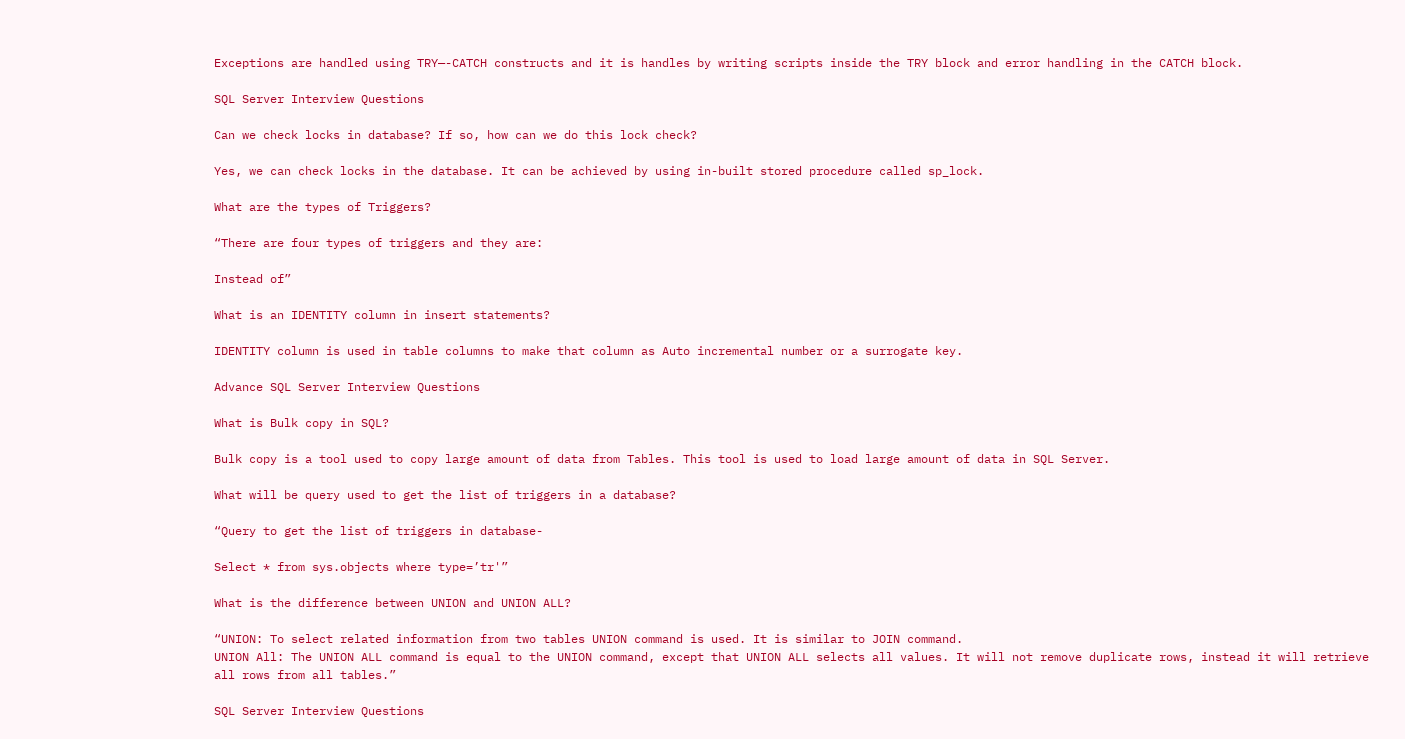Exceptions are handled using TRY—-CATCH constructs and it is handles by writing scripts inside the TRY block and error handling in the CATCH block.

SQL Server Interview Questions

Can we check locks in database? If so, how can we do this lock check?

Yes, we can check locks in the database. It can be achieved by using in-built stored procedure called sp_lock.

What are the types of Triggers?

“There are four types of triggers and they are:

Instead of”

What is an IDENTITY column in insert statements?

IDENTITY column is used in table columns to make that column as Auto incremental number or a surrogate key.

Advance SQL Server Interview Questions

What is Bulk copy in SQL?

Bulk copy is a tool used to copy large amount of data from Tables. This tool is used to load large amount of data in SQL Server.

What will be query used to get the list of triggers in a database?

“Query to get the list of triggers in database-

Select * from sys.objects where type=’tr'”

What is the difference between UNION and UNION ALL?

“UNION: To select related information from two tables UNION command is used. It is similar to JOIN command.
UNION All: The UNION ALL command is equal to the UNION command, except that UNION ALL selects all values. It will not remove duplicate rows, instead it will retrieve all rows from all tables.”

SQL Server Interview Questions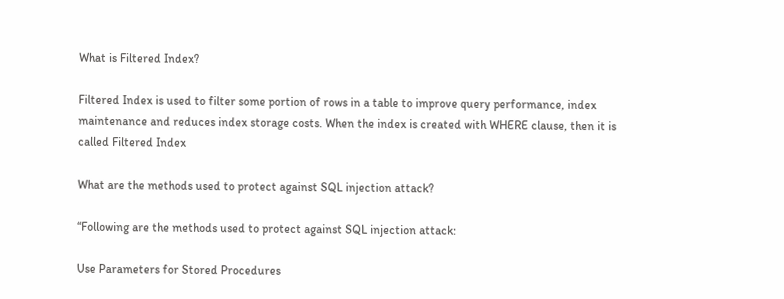What is Filtered Index?

Filtered Index is used to filter some portion of rows in a table to improve query performance, index maintenance and reduces index storage costs. When the index is created with WHERE clause, then it is called Filtered Index

What are the methods used to protect against SQL injection attack?

“Following are the methods used to protect against SQL injection attack:

Use Parameters for Stored Procedures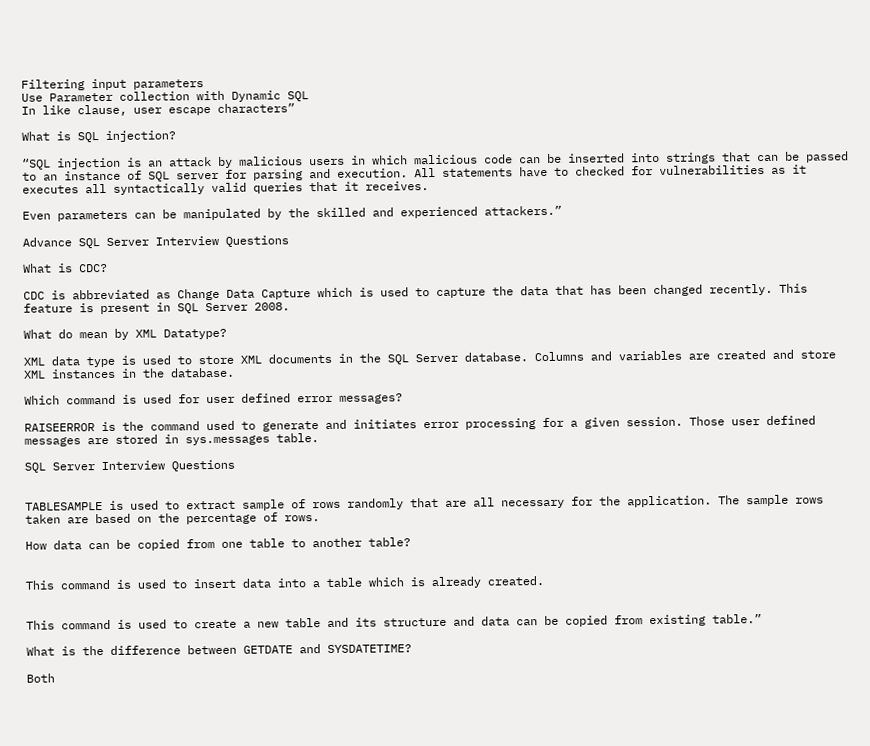Filtering input parameters
Use Parameter collection with Dynamic SQL
In like clause, user escape characters”

What is SQL injection?

“SQL injection is an attack by malicious users in which malicious code can be inserted into strings that can be passed to an instance of SQL server for parsing and execution. All statements have to checked for vulnerabilities as it executes all syntactically valid queries that it receives.

Even parameters can be manipulated by the skilled and experienced attackers.”

Advance SQL Server Interview Questions

What is CDC?

CDC is abbreviated as Change Data Capture which is used to capture the data that has been changed recently. This feature is present in SQL Server 2008.

What do mean by XML Datatype?

XML data type is used to store XML documents in the SQL Server database. Columns and variables are created and store XML instances in the database.

Which command is used for user defined error messages?

RAISEERROR is the command used to generate and initiates error processing for a given session. Those user defined messages are stored in sys.messages table.

SQL Server Interview Questions


TABLESAMPLE is used to extract sample of rows randomly that are all necessary for the application. The sample rows taken are based on the percentage of rows.

How data can be copied from one table to another table?


This command is used to insert data into a table which is already created.


This command is used to create a new table and its structure and data can be copied from existing table.”

What is the difference between GETDATE and SYSDATETIME?

Both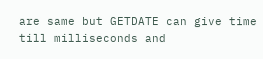are same but GETDATE can give time till milliseconds and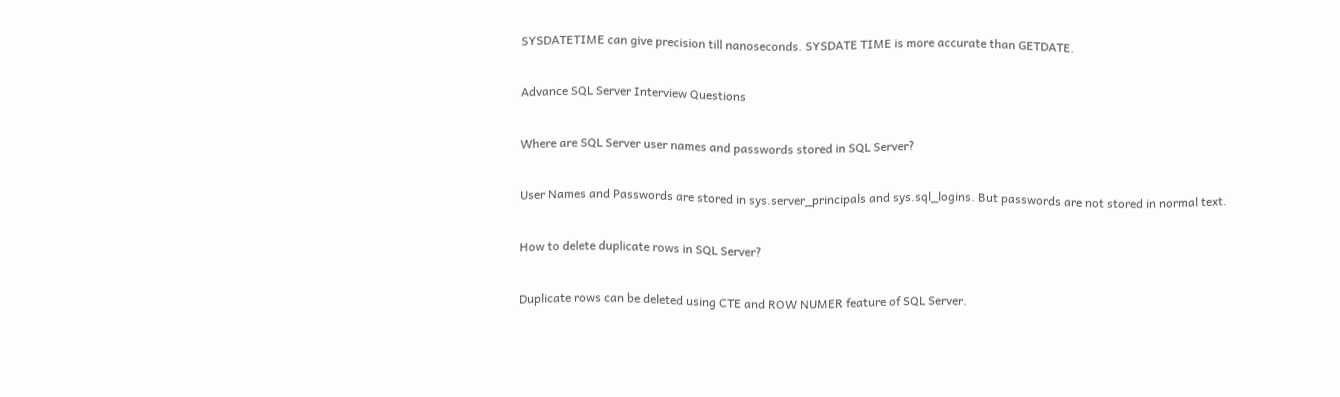SYSDATETIME can give precision till nanoseconds. SYSDATE TIME is more accurate than GETDATE.

Advance SQL Server Interview Questions

Where are SQL Server user names and passwords stored in SQL Server?

User Names and Passwords are stored in sys.server_principals and sys.sql_logins. But passwords are not stored in normal text.

How to delete duplicate rows in SQL Server?

Duplicate rows can be deleted using CTE and ROW NUMER feature of SQL Server.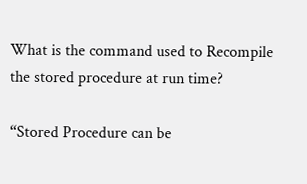What is the command used to Recompile the stored procedure at run time?

“Stored Procedure can be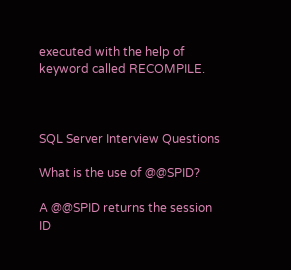executed with the help of keyword called RECOMPILE.



SQL Server Interview Questions

What is the use of @@SPID?

A @@SPID returns the session ID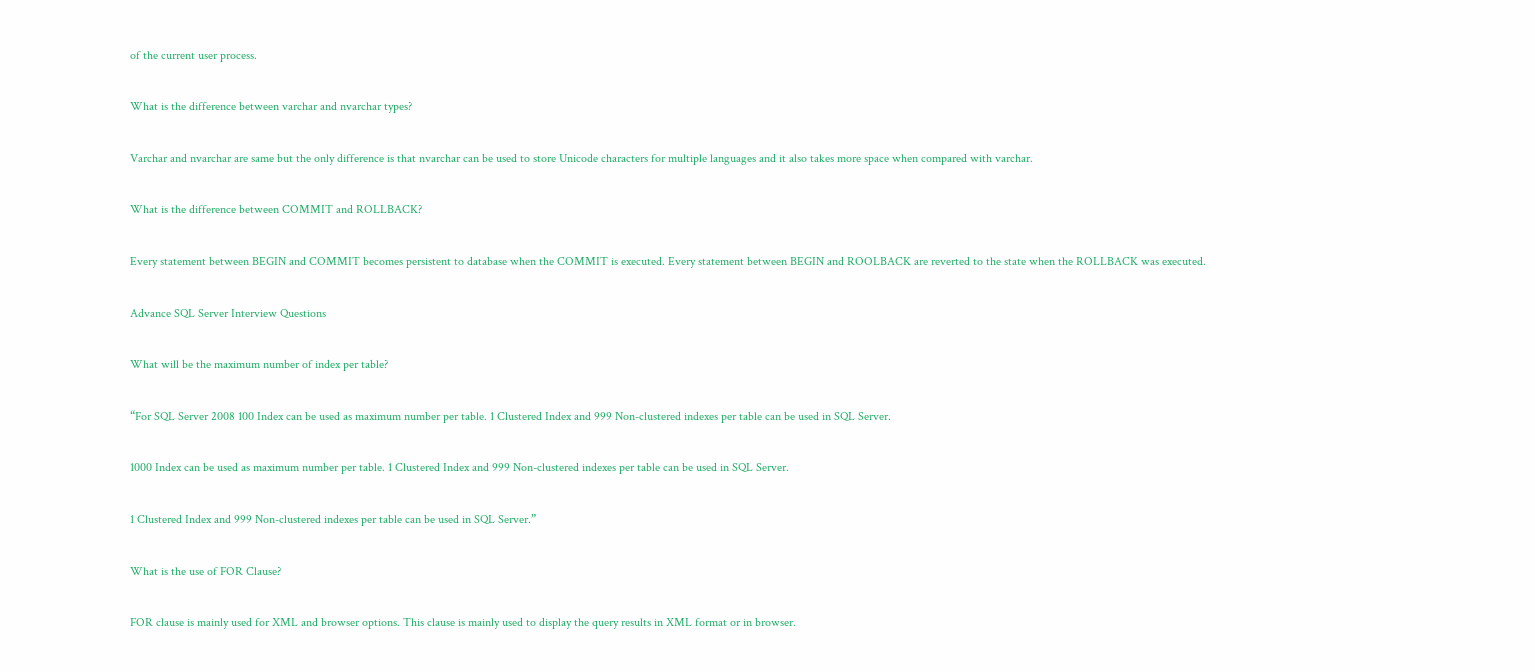of the current user process.

What is the difference between varchar and nvarchar types?

Varchar and nvarchar are same but the only difference is that nvarchar can be used to store Unicode characters for multiple languages and it also takes more space when compared with varchar.

What is the difference between COMMIT and ROLLBACK?

Every statement between BEGIN and COMMIT becomes persistent to database when the COMMIT is executed. Every statement between BEGIN and ROOLBACK are reverted to the state when the ROLLBACK was executed.

Advance SQL Server Interview Questions

What will be the maximum number of index per table?

“For SQL Server 2008 100 Index can be used as maximum number per table. 1 Clustered Index and 999 Non-clustered indexes per table can be used in SQL Server.

1000 Index can be used as maximum number per table. 1 Clustered Index and 999 Non-clustered indexes per table can be used in SQL Server.

1 Clustered Index and 999 Non-clustered indexes per table can be used in SQL Server.”

What is the use of FOR Clause?

FOR clause is mainly used for XML and browser options. This clause is mainly used to display the query results in XML format or in browser.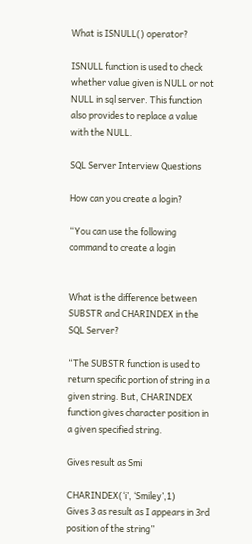What is ISNULL() operator?

ISNULL function is used to check whether value given is NULL or not NULL in sql server. This function also provides to replace a value with the NULL.

SQL Server Interview Questions

How can you create a login?

“You can use the following command to create a login


What is the difference between SUBSTR and CHARINDEX in the SQL Server?

“The SUBSTR function is used to return specific portion of string in a given string. But, CHARINDEX function gives character position in a given specified string.

Gives result as Smi

CHARINDEX(‘i’, ‘Smiley’,1)
Gives 3 as result as I appears in 3rd position of the string”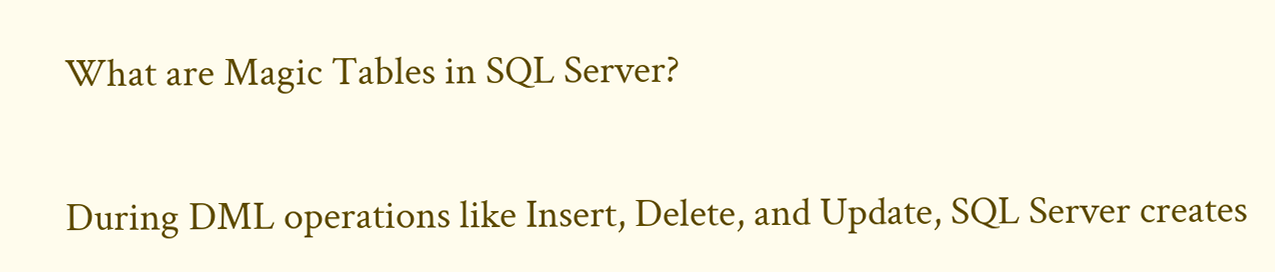What are Magic Tables in SQL Server?

During DML operations like Insert, Delete, and Update, SQL Server creates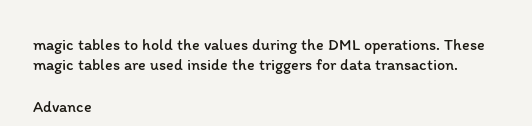magic tables to hold the values during the DML operations. These magic tables are used inside the triggers for data transaction.

Advance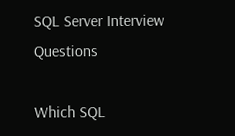SQL Server Interview Questions

Which SQL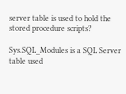server table is used to hold the stored procedure scripts?

Sys.SQL_Modules is a SQL Server table used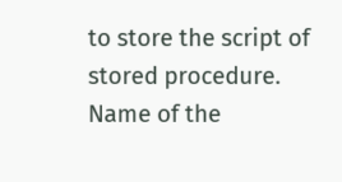to store the script of stored procedure. Name of the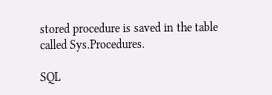stored procedure is saved in the table called Sys.Procedures.

SQL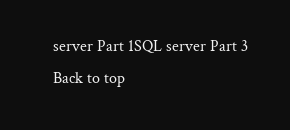server Part 1SQL server Part 3
Back to top